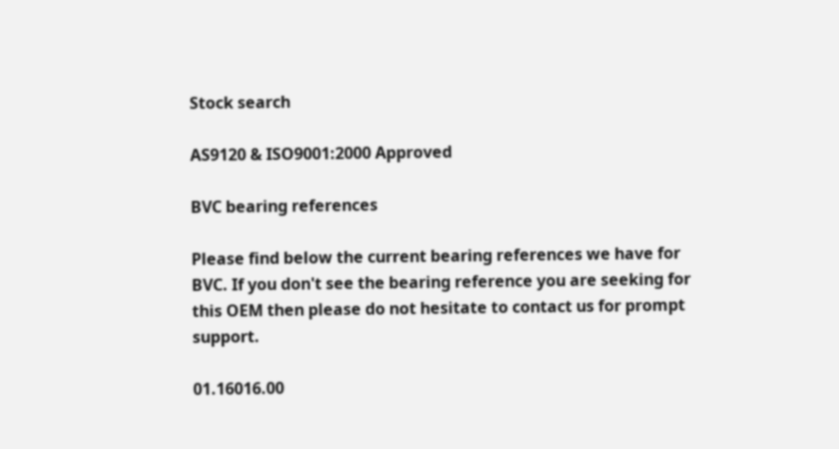Stock search

AS9120 & ISO9001:2000 Approved

BVC bearing references

Please find below the current bearing references we have for BVC. If you don't see the bearing reference you are seeking for this OEM then please do not hesitate to contact us for prompt support.

01.16016.00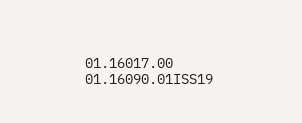01.16017.00 01.16090.01ISS19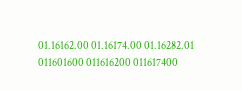01.16162.00 01.16174.00 01.16282.01
011601600 011616200 011617400